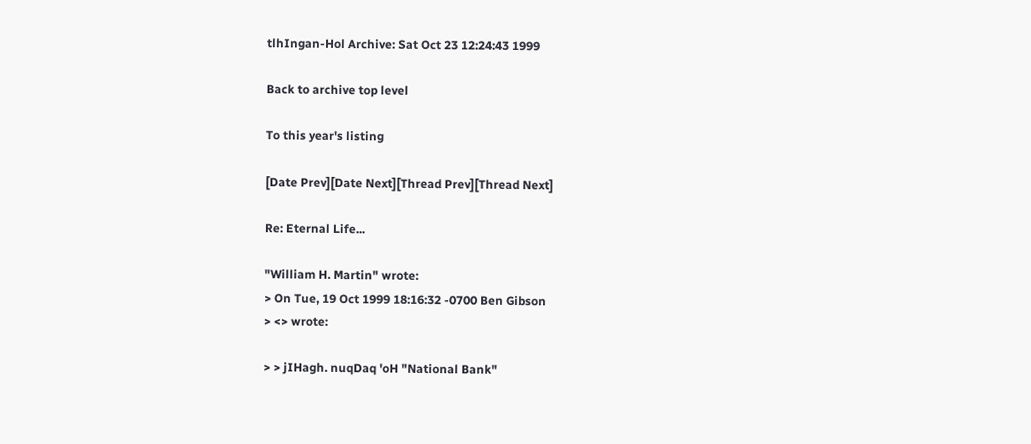tlhIngan-Hol Archive: Sat Oct 23 12:24:43 1999

Back to archive top level

To this year's listing

[Date Prev][Date Next][Thread Prev][Thread Next]

Re: Eternal Life...

"William H. Martin" wrote:
> On Tue, 19 Oct 1999 18:16:32 -0700 Ben Gibson
> <> wrote:

> > jIHagh. nuqDaq 'oH "National Bank"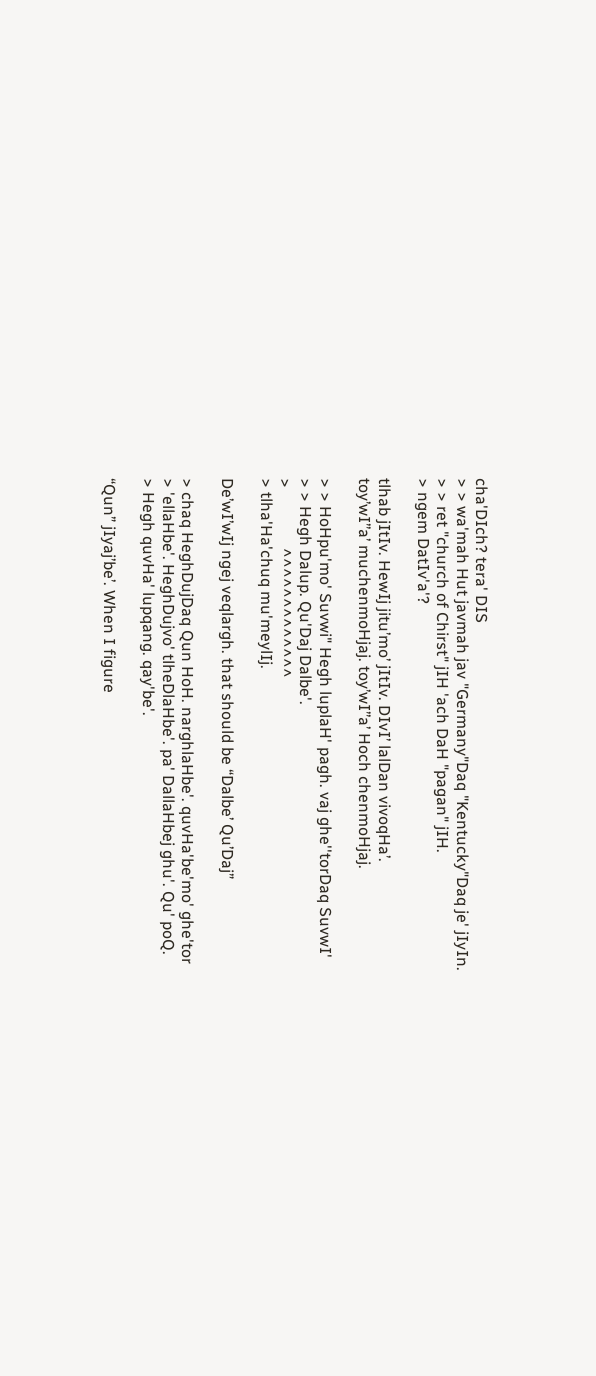cha'DIch? tera' DIS
> > wa'mah Hut javmah jav "Germany"Daq "Kentucky"Daq je' jIyIn.
> > ret "church of Chirst" jIH 'ach DaH "pagan" jIH.
> ngem DatIv'a'?

tlhab jItIv. HewIj jitu’mo’ jItIv. DIvI’ lalDan vivoqHa’.
toy’wI’’a’ muchenmoHjaj. toy’wI’’a’ Hoch chenmoHjaj.

> > HoHpu'mo' Suvwi" Hegh luplaH' pagh. vaj ghe''torDaq SuvwI'
> > Hegh Dalup. Qu'Daj Dalbe'.
>               ^^^^^^^^^^^^^
> tlha'Ha'chuq mu'meylIj.

De’wI’wIj ngej veqlargh. that should be “Dalbe’ Qu’Daj”

> chaq HeghDujDaq Qun HoH. narghlaHbe'. quvHa'be'mo' ghe'tor
> 'ellaHbe'. HeghDujvo' tlheDlaHbe'. pa' DallaHbej ghu'. Qu' poQ.
> Hegh quvHa' lupqang. qay'be'.

“Qun” jIyaj’be’. When I figure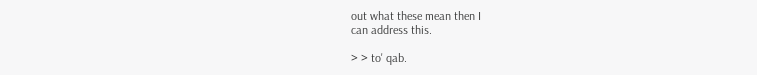out what these mean then I
can address this.

> > to' qab.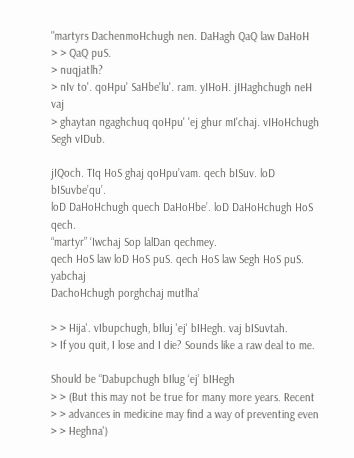"martyrs DachenmoHchugh nen. DaHagh QaQ law DaHoH
> > QaQ puS.
> nuqjatlh?
> nIv to'. qoHpu' SaHbe'lu'. ram. yIHoH. jIHaghchugh neH vaj
> ghaytan ngaghchuq qoHpu' 'ej ghur mI'chaj. vIHoHchugh Segh vIDub.

jIQoch. TIq HoS ghaj qoHpu’vam. qech bISuv. loD bISuvbe’qu’.
loD DaHoHchugh quech DaHoHbe’. loD DaHoHchugh HoS qech.
“martyr” ‘Iwchaj Sop lalDan qechmey.
qech HoS law loD HoS puS. qech HoS law Segh HoS puS. yabchaj
DachoHchugh porghchaj mutlha’

> > Hija'. vIbupchugh, bIluj 'ej' bIHegh. vaj bISuvtah.
> If you quit, I lose and I die? Sounds like a raw deal to me.

Should be “Dabupchugh bIlug ‘ej’ bIHegh
> > (But this may not be true for many more years. Recent
> > advances in medicine may find a way of preventing even
> > Heghna')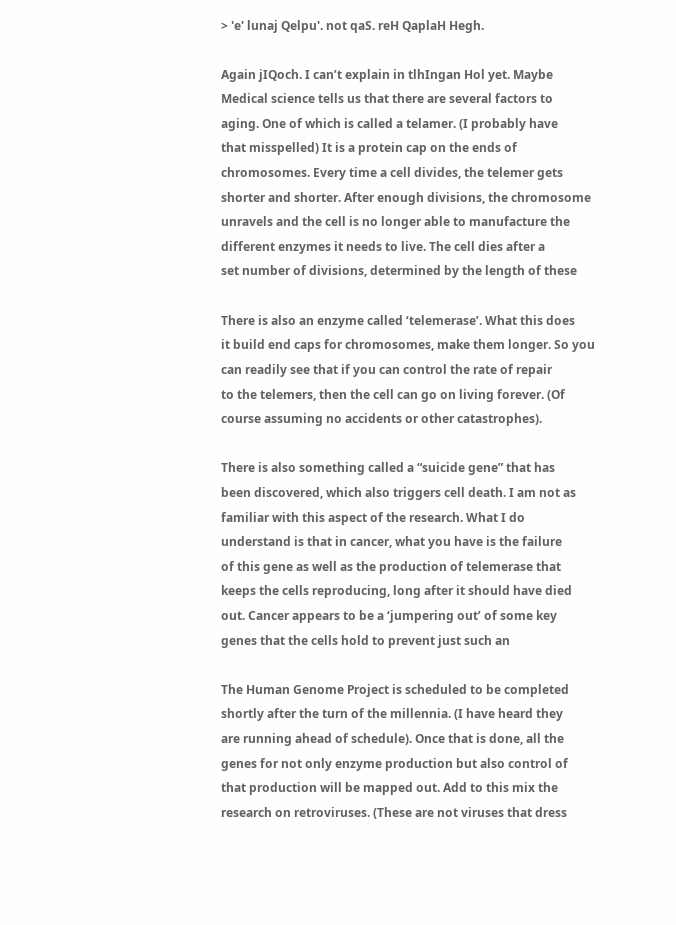> 'e' lunaj Qelpu'. not qaS. reH QaplaH Hegh.

Again jIQoch. I can’t explain in tlhIngan Hol yet. Maybe
Medical science tells us that there are several factors to
aging. One of which is called a telamer. (I probably have
that misspelled) It is a protein cap on the ends of
chromosomes. Every time a cell divides, the telemer gets
shorter and shorter. After enough divisions, the chromosome
unravels and the cell is no longer able to manufacture the
different enzymes it needs to live. The cell dies after a
set number of divisions, determined by the length of these

There is also an enzyme called ‘telemerase’. What this does
it build end caps for chromosomes, make them longer. So you
can readily see that if you can control the rate of repair
to the telemers, then the cell can go on living forever. (Of
course assuming no accidents or other catastrophes).

There is also something called a “suicide gene” that has
been discovered, which also triggers cell death. I am not as
familiar with this aspect of the research. What I do
understand is that in cancer, what you have is the failure
of this gene as well as the production of telemerase that
keeps the cells reproducing, long after it should have died
out. Cancer appears to be a ‘jumpering out’ of some key
genes that the cells hold to prevent just such an

The Human Genome Project is scheduled to be completed
shortly after the turn of the millennia. (I have heard they
are running ahead of schedule). Once that is done, all the
genes for not only enzyme production but also control of
that production will be mapped out. Add to this mix the
research on retroviruses. (These are not viruses that dress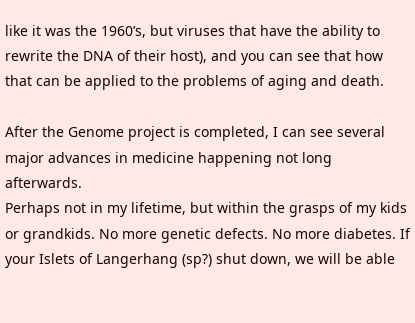like it was the 1960’s, but viruses that have the ability to
rewrite the DNA of their host), and you can see that how
that can be applied to the problems of aging and death.

After the Genome project is completed, I can see several
major advances in medicine happening not long afterwards.
Perhaps not in my lifetime, but within the grasps of my kids
or grandkids. No more genetic defects. No more diabetes. If
your Islets of Langerhang (sp?) shut down, we will be able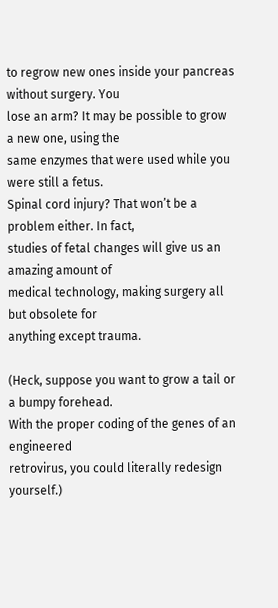to regrow new ones inside your pancreas without surgery. You
lose an arm? It may be possible to grow a new one, using the
same enzymes that were used while you were still a fetus.
Spinal cord injury? That won’t be a problem either. In fact,
studies of fetal changes will give us an amazing amount of
medical technology, making surgery all but obsolete for
anything except trauma.

(Heck, suppose you want to grow a tail or a bumpy forehead.
With the proper coding of the genes of an engineered
retrovirus, you could literally redesign yourself.)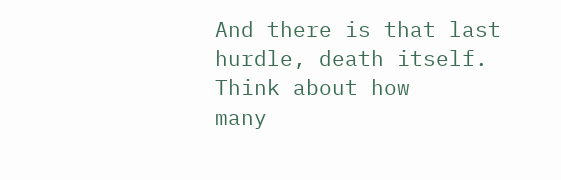And there is that last hurdle, death itself. Think about how
many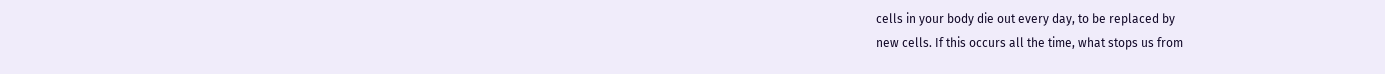cells in your body die out every day, to be replaced by
new cells. If this occurs all the time, what stops us from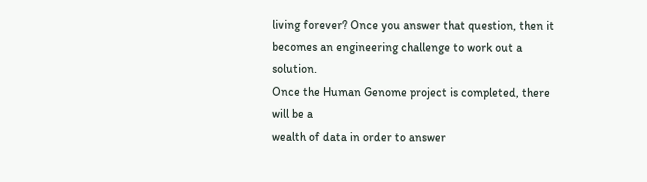living forever? Once you answer that question, then it
becomes an engineering challenge to work out a solution.
Once the Human Genome project is completed, there will be a
wealth of data in order to answer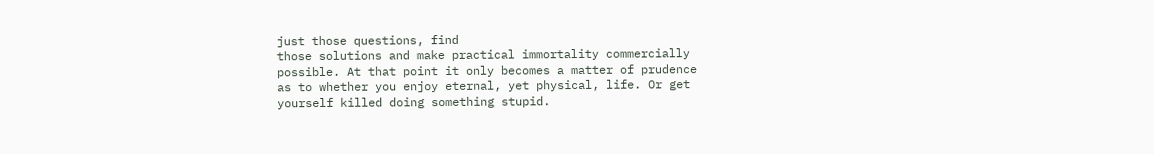just those questions, find
those solutions and make practical immortality commercially
possible. At that point it only becomes a matter of prudence
as to whether you enjoy eternal, yet physical, life. Or get
yourself killed doing something stupid.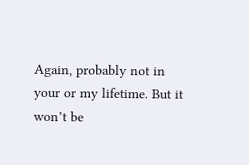Again, probably not in your or my lifetime. But it won’t be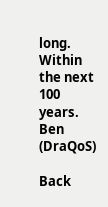long. Within the next 100 years.
Ben (DraQoS)

Back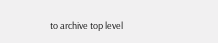to archive top level